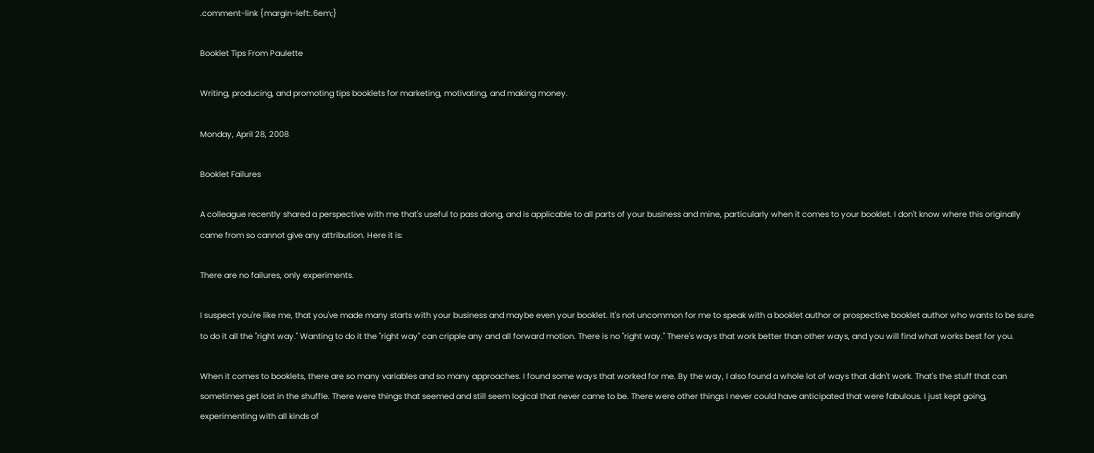.comment-link {margin-left:.6em;}

Booklet Tips From Paulette

Writing, producing, and promoting tips booklets for marketing, motivating, and making money.

Monday, April 28, 2008

Booklet Failures

A colleague recently shared a perspective with me that's useful to pass along, and is applicable to all parts of your business and mine, particularly when it comes to your booklet. I don't know where this originally came from so cannot give any attribution. Here it is:

There are no failures, only experiments.

I suspect you're like me, that you've made many starts with your business and maybe even your booklet. It's not uncommon for me to speak with a booklet author or prospective booklet author who wants to be sure to do it all the "right way." Wanting to do it the "right way" can cripple any and all forward motion. There is no "right way." There's ways that work better than other ways, and you will find what works best for you.

When it comes to booklets, there are so many variables and so many approaches. I found some ways that worked for me. By the way, I also found a whole lot of ways that didn't work. That's the stuff that can sometimes get lost in the shuffle. There were things that seemed and still seem logical that never came to be. There were other things I never could have anticipated that were fabulous. I just kept going, experimenting with all kinds of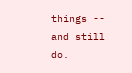things -- and still do.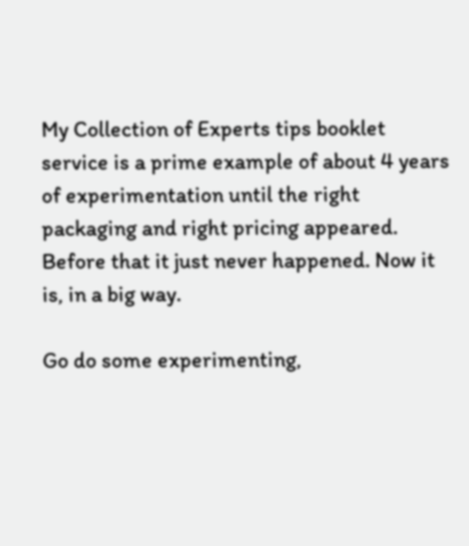My Collection of Experts tips booklet service is a prime example of about 4 years of experimentation until the right packaging and right pricing appeared. Before that it just never happened. Now it is, in a big way.

Go do some experimenting,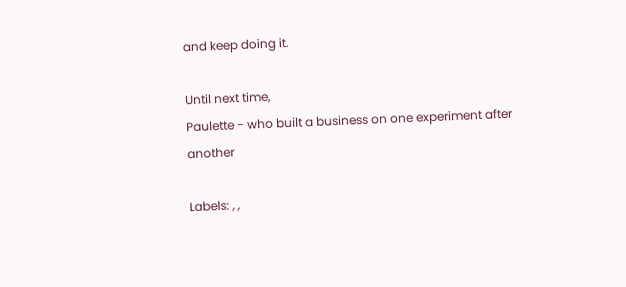and keep doing it.

Until next time,
Paulette - who built a business on one experiment after another

Labels: , ,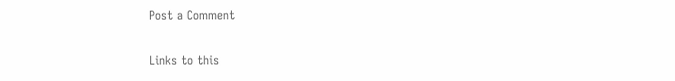Post a Comment

Links to this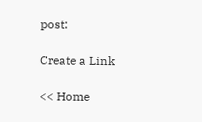post:

Create a Link

<< Home